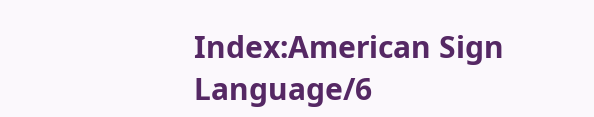Index:American Sign Language/6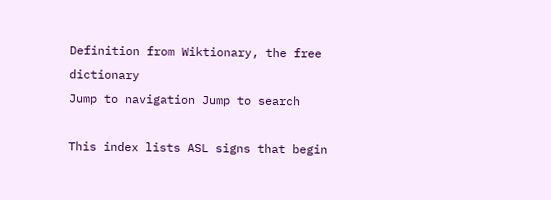Definition from Wiktionary, the free dictionary
Jump to navigation Jump to search

This index lists ASL signs that begin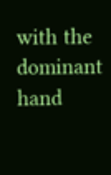with the dominant hand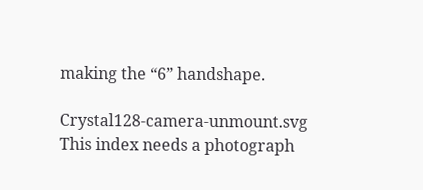making the “6” handshape.

Crystal128-camera-unmount.svg This index needs a photograph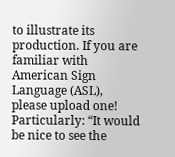to illustrate its production. If you are familiar with American Sign Language (ASL), please upload one!
Particularly: “It would be nice to see the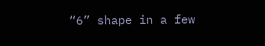“6” shape in a few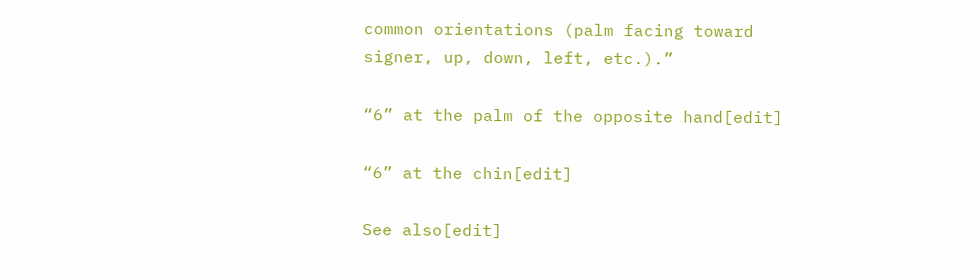common orientations (palm facing toward signer, up, down, left, etc.).”

“6” at the palm of the opposite hand[edit]

“6” at the chin[edit]

See also[edit]